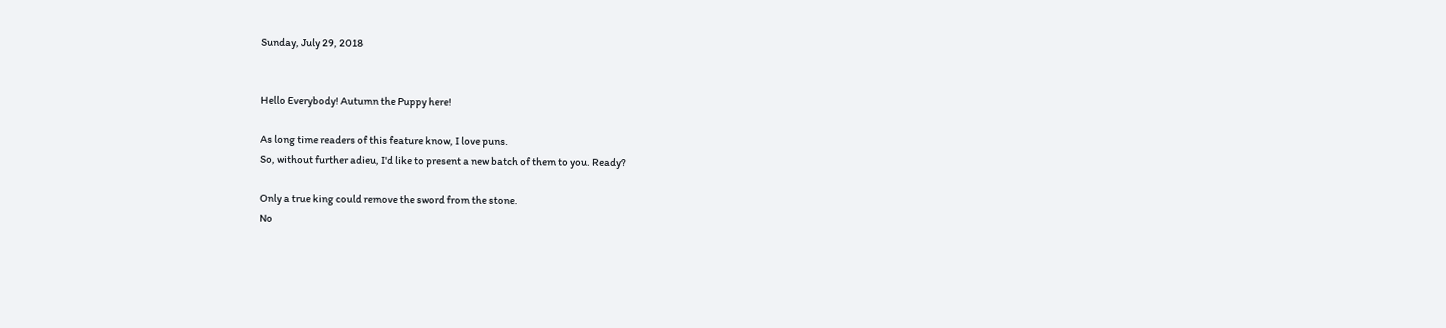Sunday, July 29, 2018


Hello Everybody! Autumn the Puppy here!

As long time readers of this feature know, I love puns.
So, without further adieu, I'd like to present a new batch of them to you. Ready?

Only a true king could remove the sword from the stone.
No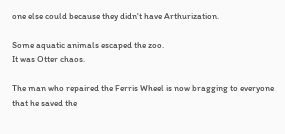one else could because they didn't have Arthurization.

Some aquatic animals escaped the zoo.
It was Otter chaos.

The man who repaired the Ferris Wheel is now bragging to everyone that he saved the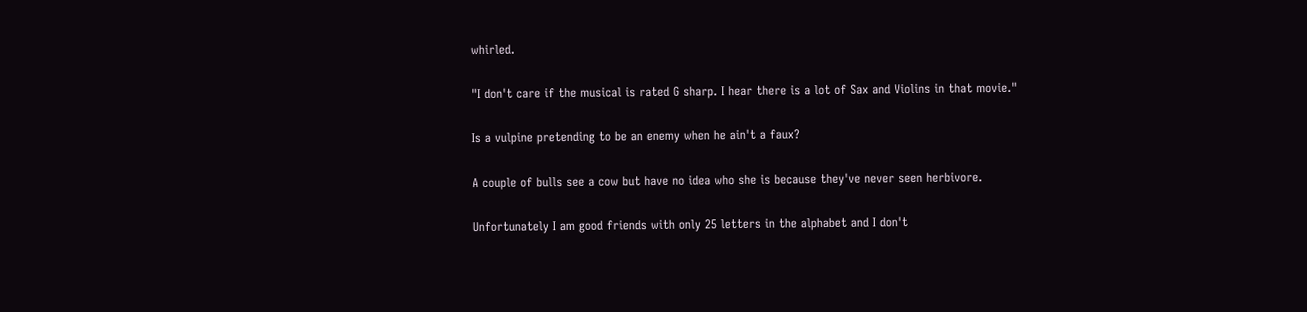whirled.

"I don't care if the musical is rated G sharp. I hear there is a lot of Sax and Violins in that movie."

Is a vulpine pretending to be an enemy when he ain't a faux?

A couple of bulls see a cow but have no idea who she is because they've never seen herbivore.

Unfortunately I am good friends with only 25 letters in the alphabet and I don't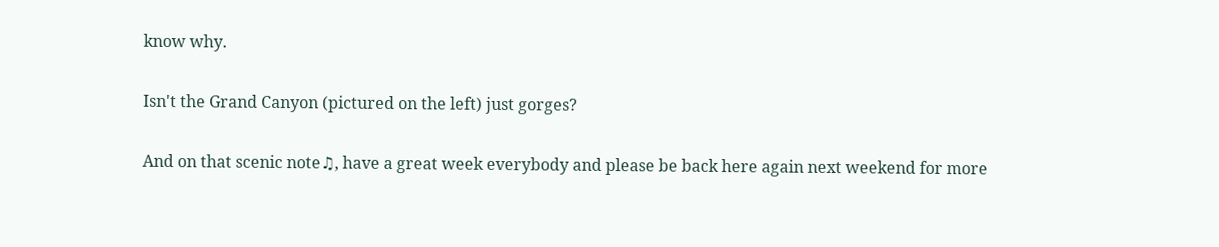know why.

Isn't the Grand Canyon (pictured on the left) just gorges?

And on that scenic note♫, have a great week everybody and please be back here again next weekend for more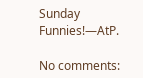Sunday Funnies!—AtP.

No comments: